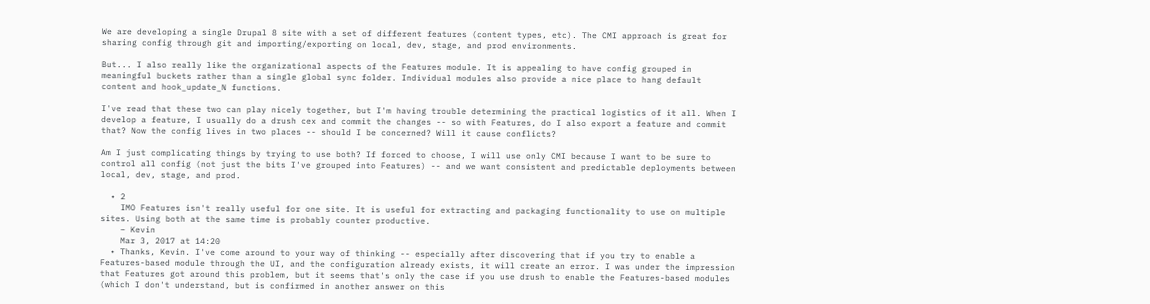We are developing a single Drupal 8 site with a set of different features (content types, etc). The CMI approach is great for sharing config through git and importing/exporting on local, dev, stage, and prod environments.

But... I also really like the organizational aspects of the Features module. It is appealing to have config grouped in meaningful buckets rather than a single global sync folder. Individual modules also provide a nice place to hang default content and hook_update_N functions.

I've read that these two can play nicely together, but I'm having trouble determining the practical logistics of it all. When I develop a feature, I usually do a drush cex and commit the changes -- so with Features, do I also export a feature and commit that? Now the config lives in two places -- should I be concerned? Will it cause conflicts?

Am I just complicating things by trying to use both? If forced to choose, I will use only CMI because I want to be sure to control all config (not just the bits I've grouped into Features) -- and we want consistent and predictable deployments between local, dev, stage, and prod.

  • 2
    IMO Features isn't really useful for one site. It is useful for extracting and packaging functionality to use on multiple sites. Using both at the same time is probably counter productive.
    – Kevin
    Mar 3, 2017 at 14:20
  • Thanks, Kevin. I've come around to your way of thinking -- especially after discovering that if you try to enable a Features-based module through the UI, and the configuration already exists, it will create an error. I was under the impression that Features got around this problem, but it seems that's only the case if you use drush to enable the Features-based modules (which I don't understand, but is confirmed in another answer on this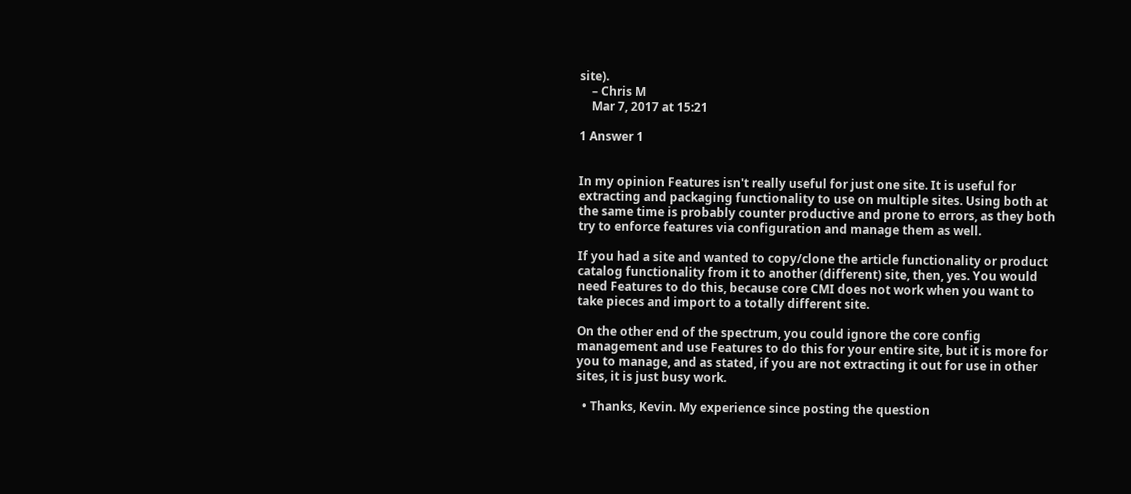site).
    – Chris M
    Mar 7, 2017 at 15:21

1 Answer 1


In my opinion Features isn't really useful for just one site. It is useful for extracting and packaging functionality to use on multiple sites. Using both at the same time is probably counter productive and prone to errors, as they both try to enforce features via configuration and manage them as well.

If you had a site and wanted to copy/clone the article functionality or product catalog functionality from it to another (different) site, then, yes. You would need Features to do this, because core CMI does not work when you want to take pieces and import to a totally different site.

On the other end of the spectrum, you could ignore the core config management and use Features to do this for your entire site, but it is more for you to manage, and as stated, if you are not extracting it out for use in other sites, it is just busy work.

  • Thanks, Kevin. My experience since posting the question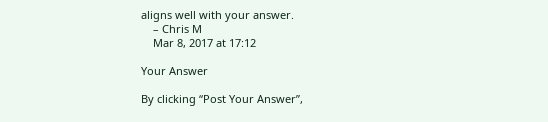aligns well with your answer.
    – Chris M
    Mar 8, 2017 at 17:12

Your Answer

By clicking “Post Your Answer”,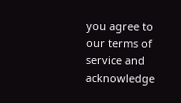you agree to our terms of service and acknowledge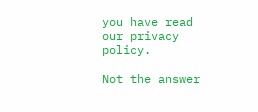you have read our privacy policy.

Not the answer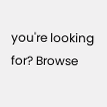you're looking for? Browse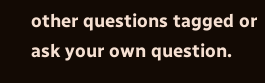other questions tagged or ask your own question.